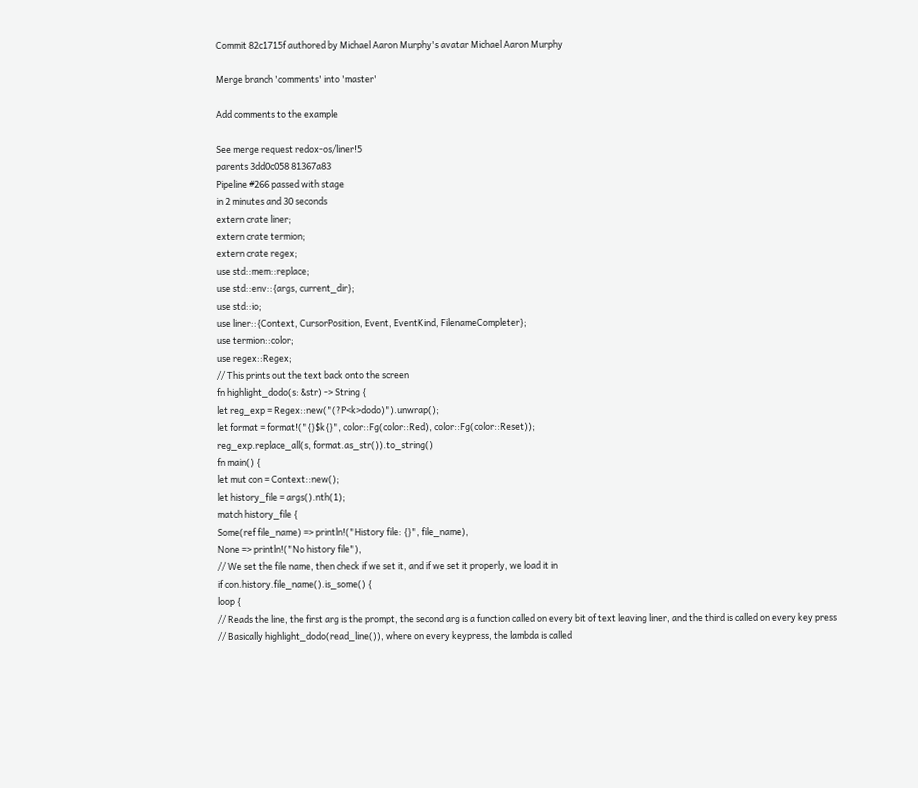Commit 82c1715f authored by Michael Aaron Murphy's avatar Michael Aaron Murphy

Merge branch 'comments' into 'master'

Add comments to the example

See merge request redox-os/liner!5
parents 3dd0c058 81367a83
Pipeline #266 passed with stage
in 2 minutes and 30 seconds
extern crate liner;
extern crate termion;
extern crate regex;
use std::mem::replace;
use std::env::{args, current_dir};
use std::io;
use liner::{Context, CursorPosition, Event, EventKind, FilenameCompleter};
use termion::color;
use regex::Regex;
// This prints out the text back onto the screen
fn highlight_dodo(s: &str) -> String {
let reg_exp = Regex::new("(?P<k>dodo)").unwrap();
let format = format!("{}$k{}", color::Fg(color::Red), color::Fg(color::Reset));
reg_exp.replace_all(s, format.as_str()).to_string()
fn main() {
let mut con = Context::new();
let history_file = args().nth(1);
match history_file {
Some(ref file_name) => println!("History file: {}", file_name),
None => println!("No history file"),
// We set the file name, then check if we set it, and if we set it properly, we load it in
if con.history.file_name().is_some() {
loop {
// Reads the line, the first arg is the prompt, the second arg is a function called on every bit of text leaving liner, and the third is called on every key press
// Basically highlight_dodo(read_line()), where on every keypress, the lambda is called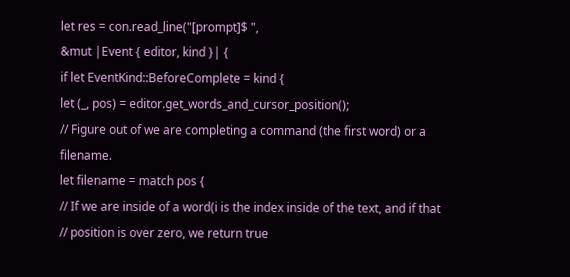let res = con.read_line("[prompt]$ ",
&mut |Event { editor, kind }| {
if let EventKind::BeforeComplete = kind {
let (_, pos) = editor.get_words_and_cursor_position();
// Figure out of we are completing a command (the first word) or a filename.
let filename = match pos {
// If we are inside of a word(i is the index inside of the text, and if that
// position is over zero, we return true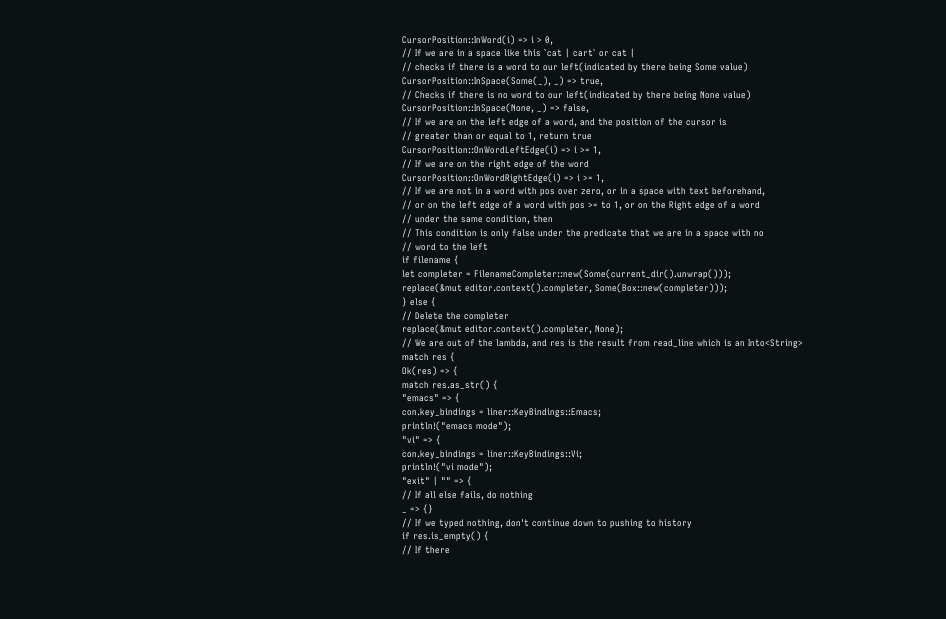CursorPosition::InWord(i) => i > 0,
// If we are in a space like this `cat | cart` or cat |
// checks if there is a word to our left(indicated by there being Some value)
CursorPosition::InSpace(Some(_), _) => true,
// Checks if there is no word to our left(indicated by there being None value)
CursorPosition::InSpace(None, _) => false,
// If we are on the left edge of a word, and the position of the cursor is
// greater than or equal to 1, return true
CursorPosition::OnWordLeftEdge(i) => i >= 1,
// If we are on the right edge of the word
CursorPosition::OnWordRightEdge(i) => i >= 1,
// If we are not in a word with pos over zero, or in a space with text beforehand,
// or on the left edge of a word with pos >= to 1, or on the Right edge of a word
// under the same condition, then
// This condition is only false under the predicate that we are in a space with no
// word to the left
if filename {
let completer = FilenameCompleter::new(Some(current_dir().unwrap()));
replace(&mut editor.context().completer, Some(Box::new(completer)));
} else {
// Delete the completer
replace(&mut editor.context().completer, None);
// We are out of the lambda, and res is the result from read_line which is an Into<String>
match res {
Ok(res) => {
match res.as_str() {
"emacs" => {
con.key_bindings = liner::KeyBindings::Emacs;
println!("emacs mode");
"vi" => {
con.key_bindings = liner::KeyBindings::Vi;
println!("vi mode");
"exit" | "" => {
// If all else fails, do nothing
_ => {}
// If we typed nothing, don't continue down to pushing to history
if res.is_empty() {
// If there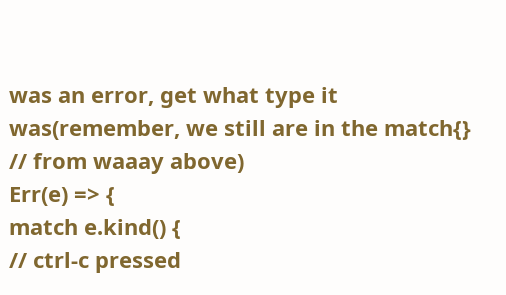was an error, get what type it was(remember, we still are in the match{}
// from waaay above)
Err(e) => {
match e.kind() {
// ctrl-c pressed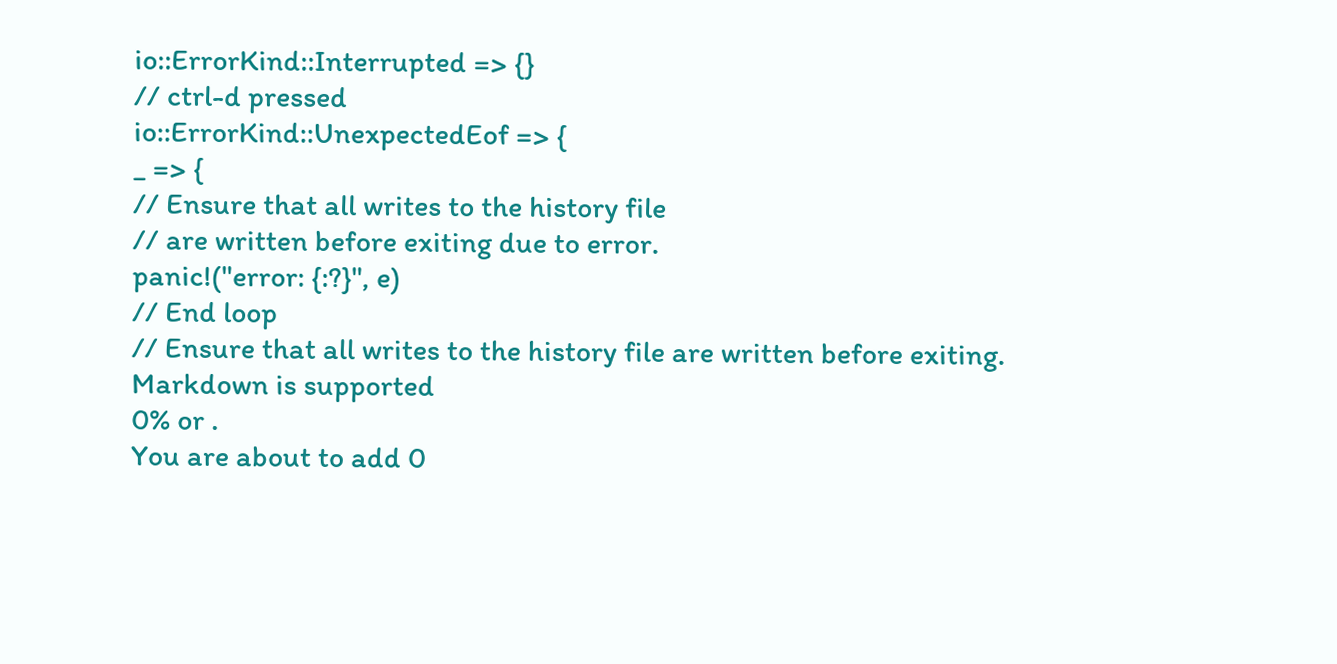io::ErrorKind::Interrupted => {}
// ctrl-d pressed
io::ErrorKind::UnexpectedEof => {
_ => {
// Ensure that all writes to the history file
// are written before exiting due to error.
panic!("error: {:?}", e)
// End loop
// Ensure that all writes to the history file are written before exiting.
Markdown is supported
0% or .
You are about to add 0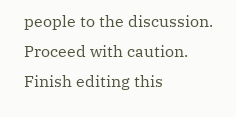people to the discussion. Proceed with caution.
Finish editing this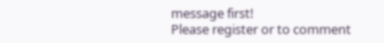message first!
Please register or to comment